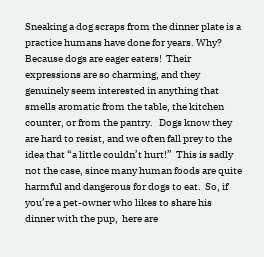Sneaking a dog scraps from the dinner plate is a practice humans have done for years. Why? Because dogs are eager eaters!  Their expressions are so charming, and they genuinely seem interested in anything that smells aromatic from the table, the kitchen counter, or from the pantry.   Dogs know they are hard to resist, and we often fall prey to the idea that “a little couldn’t hurt!”  This is sadly not the case, since many human foods are quite harmful and dangerous for dogs to eat.  So, if you’re a pet-owner who likes to share his dinner with the pup,  here are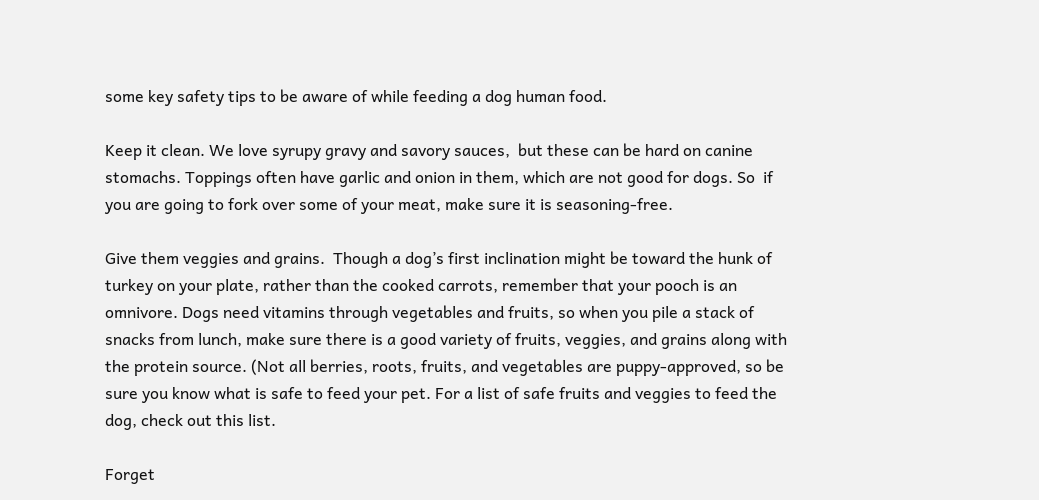some key safety tips to be aware of while feeding a dog human food.

Keep it clean. We love syrupy gravy and savory sauces,  but these can be hard on canine stomachs. Toppings often have garlic and onion in them, which are not good for dogs. So  if you are going to fork over some of your meat, make sure it is seasoning-free.

Give them veggies and grains.  Though a dog’s first inclination might be toward the hunk of turkey on your plate, rather than the cooked carrots, remember that your pooch is an omnivore. Dogs need vitamins through vegetables and fruits, so when you pile a stack of snacks from lunch, make sure there is a good variety of fruits, veggies, and grains along with the protein source. (Not all berries, roots, fruits, and vegetables are puppy-approved, so be sure you know what is safe to feed your pet. For a list of safe fruits and veggies to feed the dog, check out this list.

Forget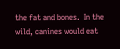the fat and bones.  In the wild, canines would eat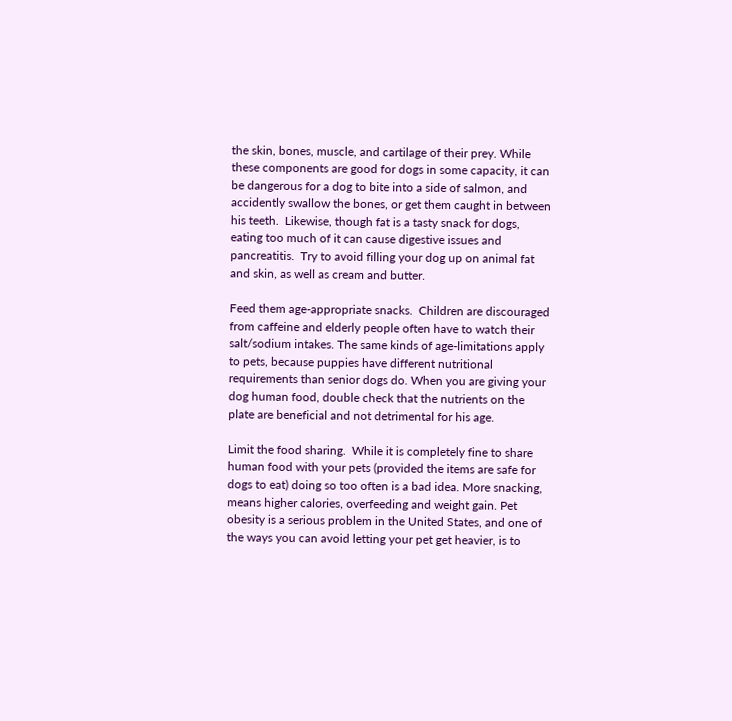the skin, bones, muscle, and cartilage of their prey. While these components are good for dogs in some capacity, it can be dangerous for a dog to bite into a side of salmon, and accidently swallow the bones, or get them caught in between his teeth.  Likewise, though fat is a tasty snack for dogs, eating too much of it can cause digestive issues and pancreatitis.  Try to avoid filling your dog up on animal fat and skin, as well as cream and butter.

Feed them age-appropriate snacks.  Children are discouraged from caffeine and elderly people often have to watch their salt/sodium intakes. The same kinds of age-limitations apply to pets, because puppies have different nutritional requirements than senior dogs do. When you are giving your dog human food, double check that the nutrients on the plate are beneficial and not detrimental for his age.

Limit the food sharing.  While it is completely fine to share human food with your pets (provided the items are safe for dogs to eat) doing so too often is a bad idea. More snacking, means higher calories, overfeeding and weight gain. Pet obesity is a serious problem in the United States, and one of the ways you can avoid letting your pet get heavier, is to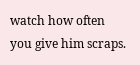watch how often you give him scraps.